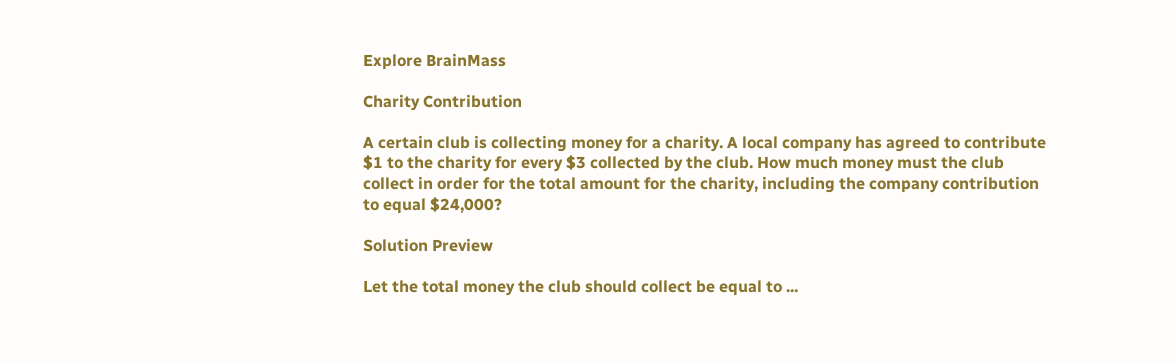Explore BrainMass

Charity Contribution

A certain club is collecting money for a charity. A local company has agreed to contribute $1 to the charity for every $3 collected by the club. How much money must the club collect in order for the total amount for the charity, including the company contribution to equal $24,000?

Solution Preview

Let the total money the club should collect be equal to ...